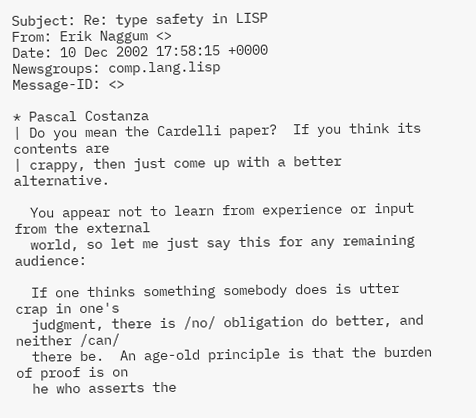Subject: Re: type safety in LISP
From: Erik Naggum <>
Date: 10 Dec 2002 17:58:15 +0000
Newsgroups: comp.lang.lisp
Message-ID: <>

* Pascal Costanza
| Do you mean the Cardelli paper?  If you think its contents are
| crappy, then just come up with a better alternative.

  You appear not to learn from experience or input from the external
  world, so let me just say this for any remaining audience:

  If one thinks something somebody does is utter crap in one's
  judgment, there is /no/ obligation do better, and neither /can/
  there be.  An age-old principle is that the burden of proof is on
  he who asserts the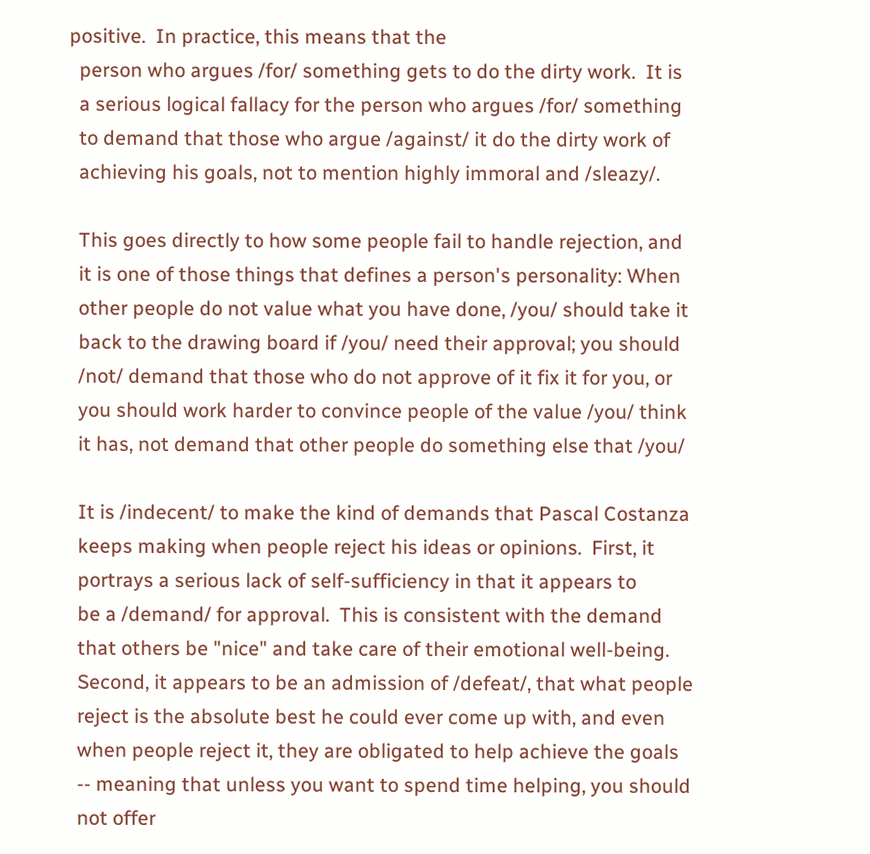positive.  In practice, this means that the
  person who argues /for/ something gets to do the dirty work.  It is
  a serious logical fallacy for the person who argues /for/ something
  to demand that those who argue /against/ it do the dirty work of
  achieving his goals, not to mention highly immoral and /sleazy/.

  This goes directly to how some people fail to handle rejection, and
  it is one of those things that defines a person's personality: When
  other people do not value what you have done, /you/ should take it
  back to the drawing board if /you/ need their approval; you should
  /not/ demand that those who do not approve of it fix it for you, or
  you should work harder to convince people of the value /you/ think
  it has, not demand that other people do something else that /you/

  It is /indecent/ to make the kind of demands that Pascal Costanza
  keeps making when people reject his ideas or opinions.  First, it
  portrays a serious lack of self-sufficiency in that it appears to
  be a /demand/ for approval.  This is consistent with the demand
  that others be "nice" and take care of their emotional well-being.
  Second, it appears to be an admission of /defeat/, that what people
  reject is the absolute best he could ever come up with, and even
  when people reject it, they are obligated to help achieve the goals
  -- meaning that unless you want to spend time helping, you should
  not offer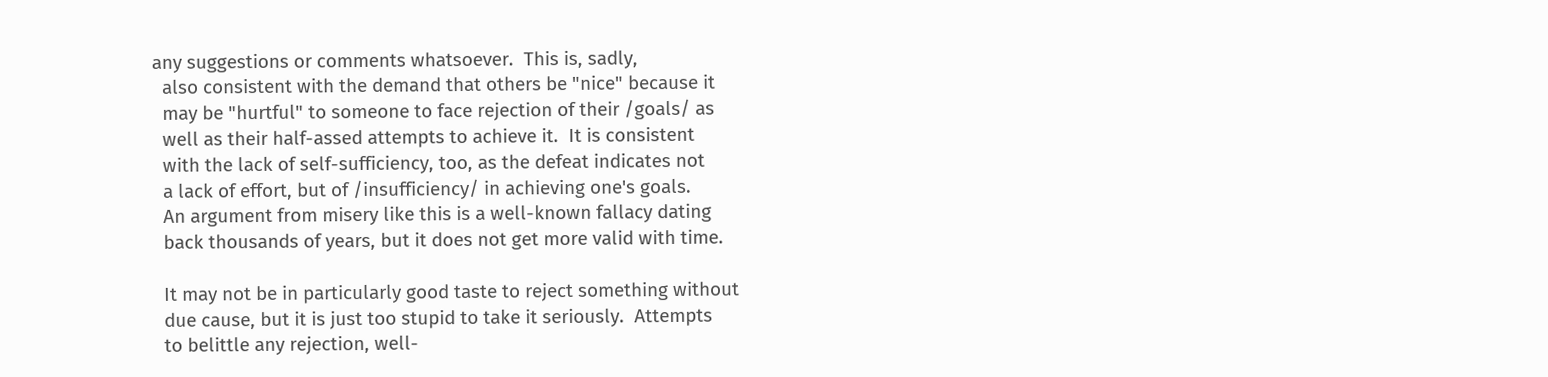any suggestions or comments whatsoever.  This is, sadly,
  also consistent with the demand that others be "nice" because it
  may be "hurtful" to someone to face rejection of their /goals/ as
  well as their half-assed attempts to achieve it.  It is consistent
  with the lack of self-sufficiency, too, as the defeat indicates not
  a lack of effort, but of /insufficiency/ in achieving one's goals.
  An argument from misery like this is a well-known fallacy dating
  back thousands of years, but it does not get more valid with time.

  It may not be in particularly good taste to reject something without
  due cause, but it is just too stupid to take it seriously.  Attempts
  to belittle any rejection, well-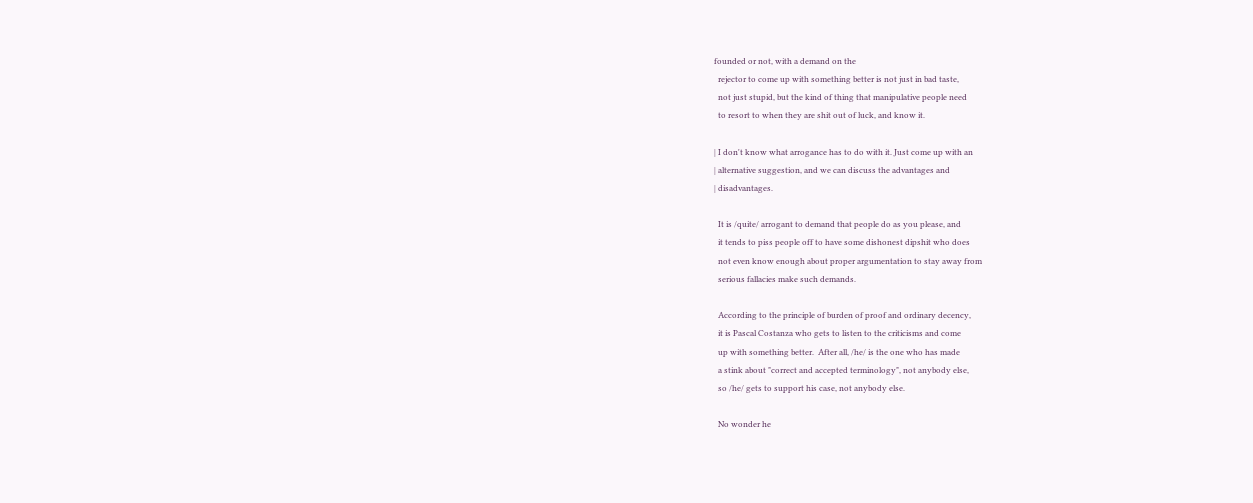founded or not, with a demand on the
  rejector to come up with something better is not just in bad taste,
  not just stupid, but the kind of thing that manipulative people need
  to resort to when they are shit out of luck, and know it.

| I don't know what arrogance has to do with it. Just come up with an
| alternative suggestion, and we can discuss the advantages and
| disadvantages.

  It is /quite/ arrogant to demand that people do as you please, and
  it tends to piss people off to have some dishonest dipshit who does
  not even know enough about proper argumentation to stay away from
  serious fallacies make such demands.

  According to the principle of burden of proof and ordinary decency,
  it is Pascal Costanza who gets to listen to the criticisms and come
  up with something better.  After all, /he/ is the one who has made
  a stink about "correct and accepted terminology", not anybody else,
  so /he/ gets to support his case, not anybody else.

  No wonder he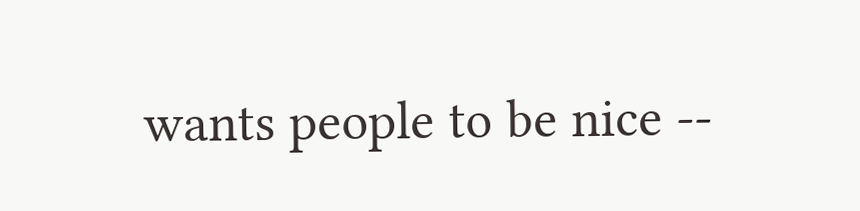wants people to be nice --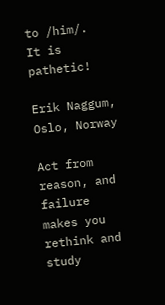to /him/.  It is pathetic!

Erik Naggum, Oslo, Norway

Act from reason, and failure makes you rethink and study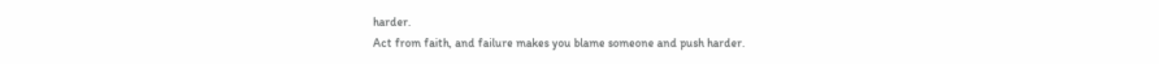harder.
Act from faith, and failure makes you blame someone and push harder.